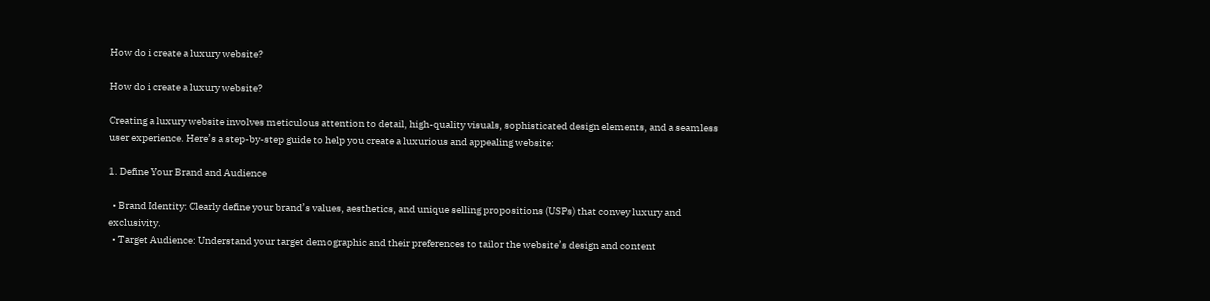How do i create a luxury website?

How do i create a luxury website?

Creating a luxury website involves meticulous attention to detail, high-quality visuals, sophisticated design elements, and a seamless user experience. Here’s a step-by-step guide to help you create a luxurious and appealing website:

1. Define Your Brand and Audience

  • Brand Identity: Clearly define your brand’s values, aesthetics, and unique selling propositions (USPs) that convey luxury and exclusivity.
  • Target Audience: Understand your target demographic and their preferences to tailor the website’s design and content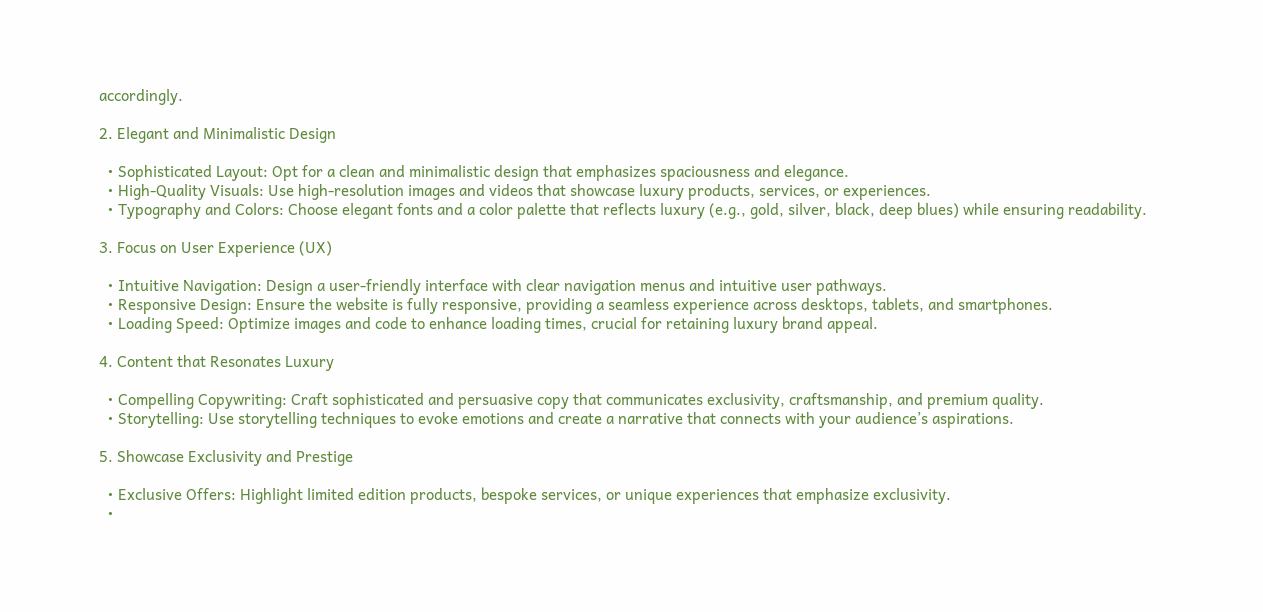accordingly.

2. Elegant and Minimalistic Design

  • Sophisticated Layout: Opt for a clean and minimalistic design that emphasizes spaciousness and elegance.
  • High-Quality Visuals: Use high-resolution images and videos that showcase luxury products, services, or experiences.
  • Typography and Colors: Choose elegant fonts and a color palette that reflects luxury (e.g., gold, silver, black, deep blues) while ensuring readability.

3. Focus on User Experience (UX)

  • Intuitive Navigation: Design a user-friendly interface with clear navigation menus and intuitive user pathways.
  • Responsive Design: Ensure the website is fully responsive, providing a seamless experience across desktops, tablets, and smartphones.
  • Loading Speed: Optimize images and code to enhance loading times, crucial for retaining luxury brand appeal.

4. Content that Resonates Luxury

  • Compelling Copywriting: Craft sophisticated and persuasive copy that communicates exclusivity, craftsmanship, and premium quality.
  • Storytelling: Use storytelling techniques to evoke emotions and create a narrative that connects with your audience’s aspirations.

5. Showcase Exclusivity and Prestige

  • Exclusive Offers: Highlight limited edition products, bespoke services, or unique experiences that emphasize exclusivity.
  •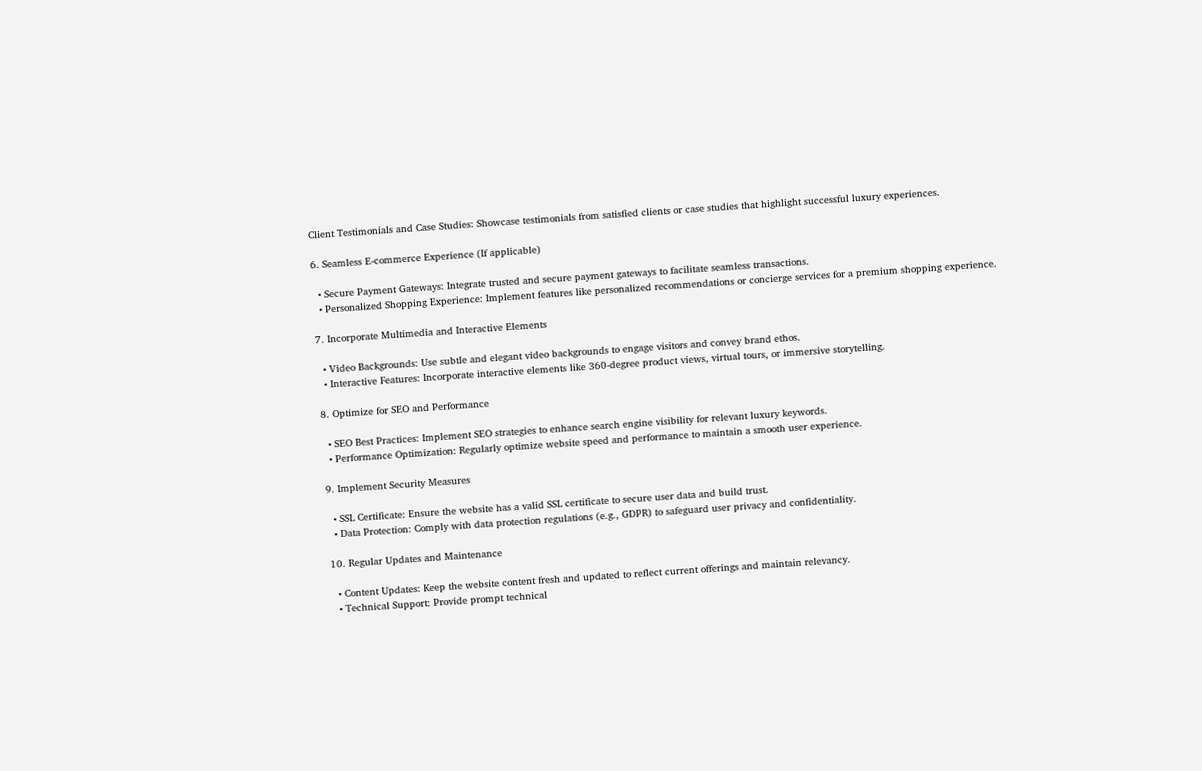Client Testimonials and Case Studies: Showcase testimonials from satisfied clients or case studies that highlight successful luxury experiences.

6. Seamless E-commerce Experience (If applicable)

  • Secure Payment Gateways: Integrate trusted and secure payment gateways to facilitate seamless transactions.
  • Personalized Shopping Experience: Implement features like personalized recommendations or concierge services for a premium shopping experience.

7. Incorporate Multimedia and Interactive Elements

  • Video Backgrounds: Use subtle and elegant video backgrounds to engage visitors and convey brand ethos.
  • Interactive Features: Incorporate interactive elements like 360-degree product views, virtual tours, or immersive storytelling.

8. Optimize for SEO and Performance

  • SEO Best Practices: Implement SEO strategies to enhance search engine visibility for relevant luxury keywords.
  • Performance Optimization: Regularly optimize website speed and performance to maintain a smooth user experience.

9. Implement Security Measures

  • SSL Certificate: Ensure the website has a valid SSL certificate to secure user data and build trust.
  • Data Protection: Comply with data protection regulations (e.g., GDPR) to safeguard user privacy and confidentiality.

10. Regular Updates and Maintenance

  • Content Updates: Keep the website content fresh and updated to reflect current offerings and maintain relevancy.
  • Technical Support: Provide prompt technical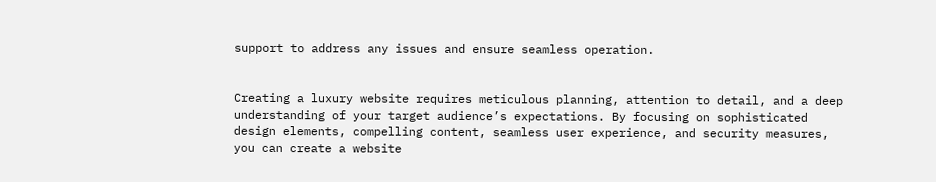support to address any issues and ensure seamless operation.


Creating a luxury website requires meticulous planning, attention to detail, and a deep understanding of your target audience’s expectations. By focusing on sophisticated design elements, compelling content, seamless user experience, and security measures, you can create a website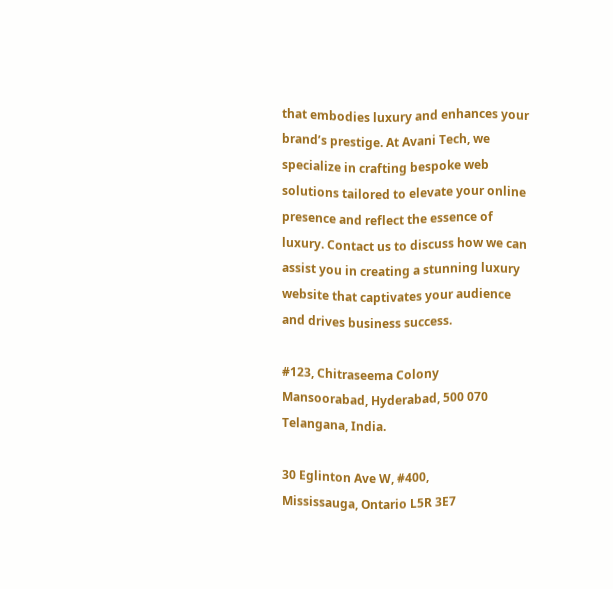that embodies luxury and enhances your brand’s prestige. At Avani Tech, we specialize in crafting bespoke web solutions tailored to elevate your online presence and reflect the essence of luxury. Contact us to discuss how we can assist you in creating a stunning luxury website that captivates your audience and drives business success.

#123, Chitraseema Colony
Mansoorabad, Hyderabad, 500 070
Telangana, India.

30 Eglinton Ave W, #400,
Mississauga, Ontario L5R 3E7